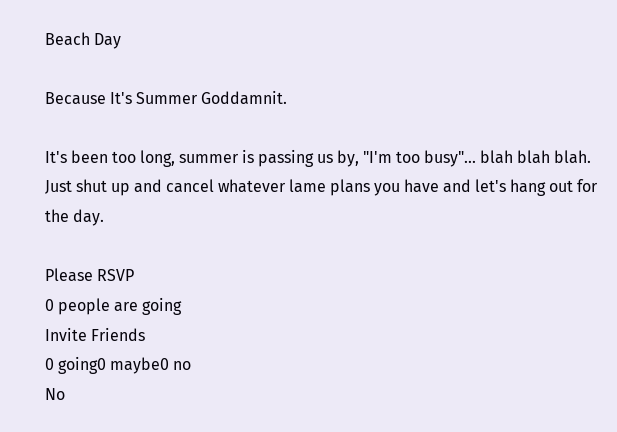Beach Day

Because It's Summer Goddamnit.

It's been too long, summer is passing us by, "I'm too busy"... blah blah blah. Just shut up and cancel whatever lame plans you have and let's hang out for the day.

Please RSVP
0 people are going
Invite Friends
0 going0 maybe0 no
No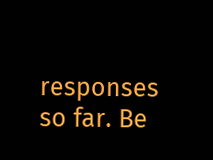responses so far. Be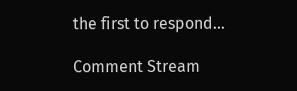the first to respond...

Comment Stream